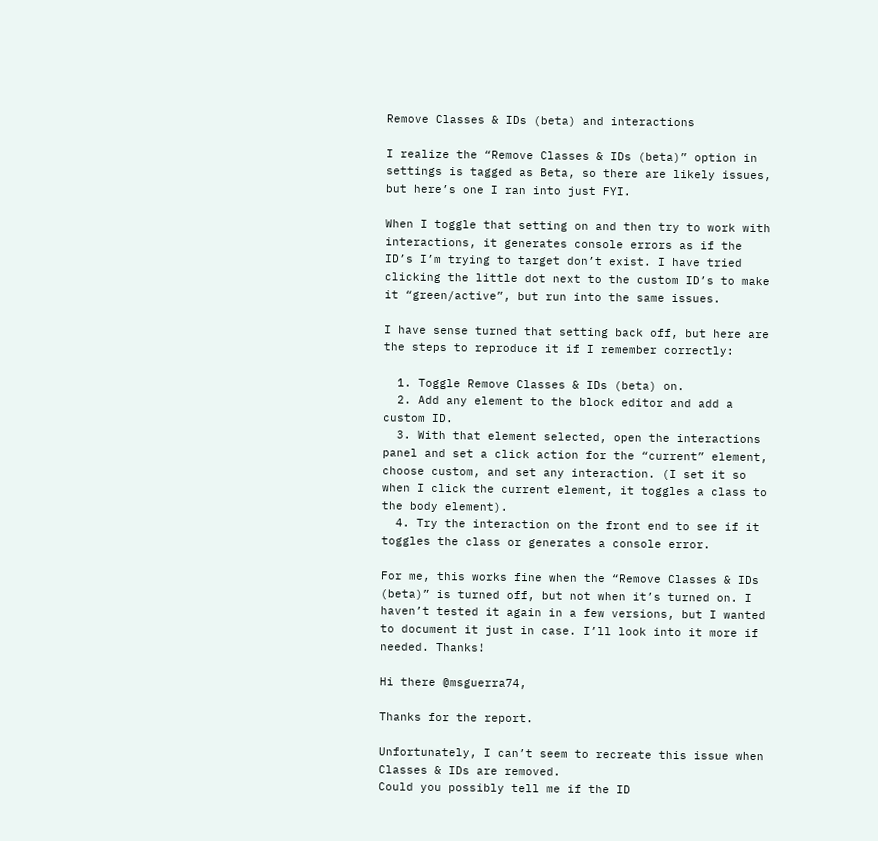Remove Classes & IDs (beta) and interactions

I realize the “Remove Classes & IDs (beta)” option in settings is tagged as Beta, so there are likely issues, but here’s one I ran into just FYI.

When I toggle that setting on and then try to work with interactions, it generates console errors as if the ID’s I’m trying to target don’t exist. I have tried clicking the little dot next to the custom ID’s to make it “green/active”, but run into the same issues.

I have sense turned that setting back off, but here are the steps to reproduce it if I remember correctly:

  1. Toggle Remove Classes & IDs (beta) on.
  2. Add any element to the block editor and add a custom ID.
  3. With that element selected, open the interactions panel and set a click action for the “current” element, choose custom, and set any interaction. (I set it so when I click the current element, it toggles a class to the body element).
  4. Try the interaction on the front end to see if it toggles the class or generates a console error.

For me, this works fine when the “Remove Classes & IDs (beta)” is turned off, but not when it’s turned on. I haven’t tested it again in a few versions, but I wanted to document it just in case. I’ll look into it more if needed. Thanks!

Hi there @msguerra74,

Thanks for the report.

Unfortunately, I can’t seem to recreate this issue when Classes & IDs are removed.
Could you possibly tell me if the ID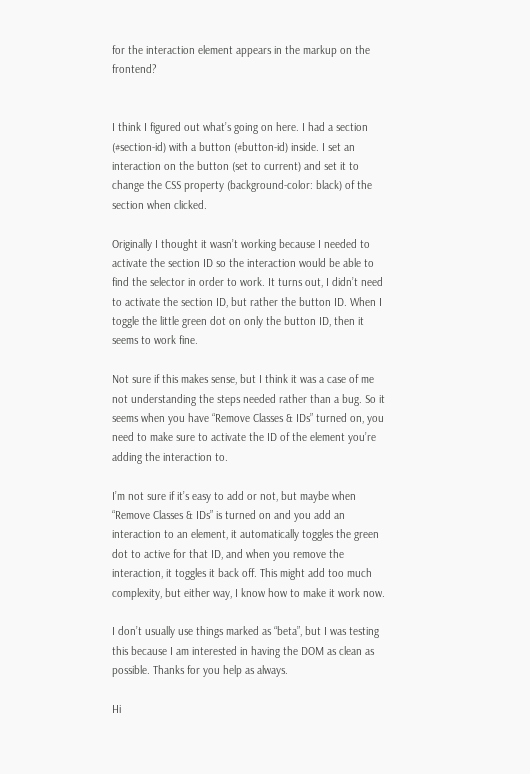for the interaction element appears in the markup on the frontend?


I think I figured out what’s going on here. I had a section (#section-id) with a button (#button-id) inside. I set an interaction on the button (set to current) and set it to change the CSS property (background-color: black) of the section when clicked.

Originally I thought it wasn’t working because I needed to activate the section ID so the interaction would be able to find the selector in order to work. It turns out, I didn’t need to activate the section ID, but rather the button ID. When I toggle the little green dot on only the button ID, then it seems to work fine.

Not sure if this makes sense, but I think it was a case of me not understanding the steps needed rather than a bug. So it seems when you have “Remove Classes & IDs” turned on, you need to make sure to activate the ID of the element you’re adding the interaction to.

I’m not sure if it’s easy to add or not, but maybe when “Remove Classes & IDs” is turned on and you add an interaction to an element, it automatically toggles the green dot to active for that ID, and when you remove the interaction, it toggles it back off. This might add too much complexity, but either way, I know how to make it work now.

I don’t usually use things marked as “beta”, but I was testing this because I am interested in having the DOM as clean as possible. Thanks for you help as always.

Hi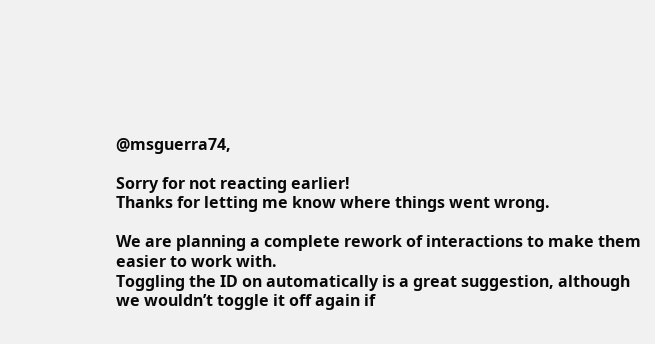@msguerra74,

Sorry for not reacting earlier!
Thanks for letting me know where things went wrong.

We are planning a complete rework of interactions to make them easier to work with.
Toggling the ID on automatically is a great suggestion, although we wouldn’t toggle it off again if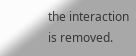the interaction is removed.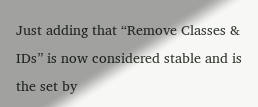Just adding that “Remove Classes & IDs” is now considered stable and is the set by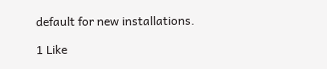default for new installations.

1 Like